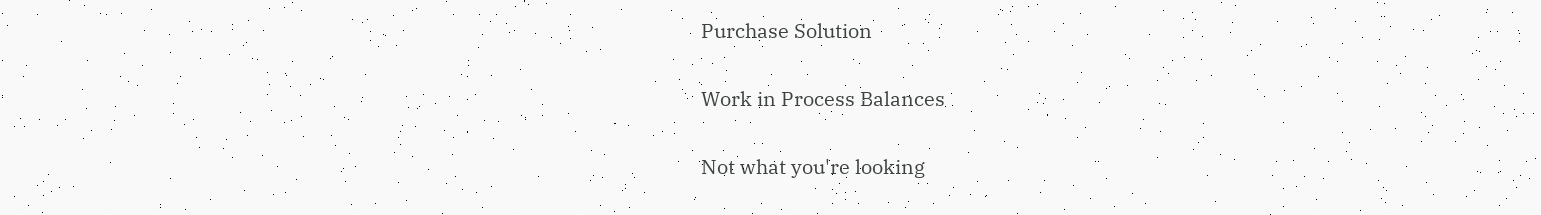Purchase Solution

Work in Process Balances

Not what you're looking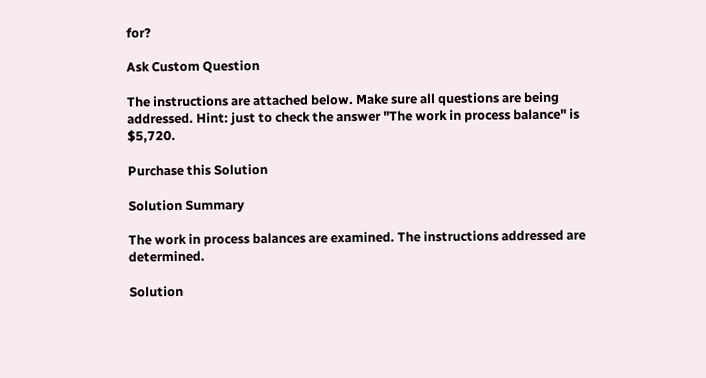for?

Ask Custom Question

The instructions are attached below. Make sure all questions are being addressed. Hint: just to check the answer "The work in process balance" is $5,720.

Purchase this Solution

Solution Summary

The work in process balances are examined. The instructions addressed are determined.

Solution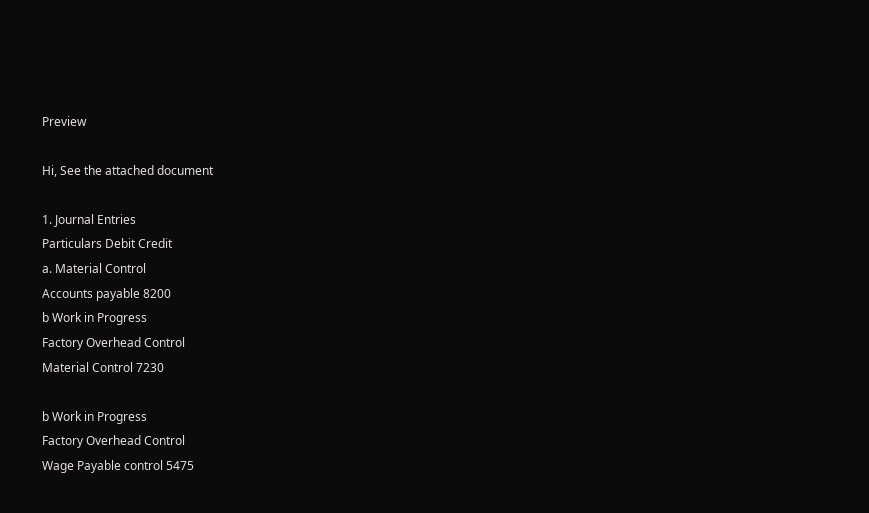Preview

Hi, See the attached document

1. Journal Entries
Particulars Debit Credit
a. Material Control
Accounts payable 8200
b Work in Progress
Factory Overhead Control
Material Control 7230

b Work in Progress
Factory Overhead Control
Wage Payable control 5475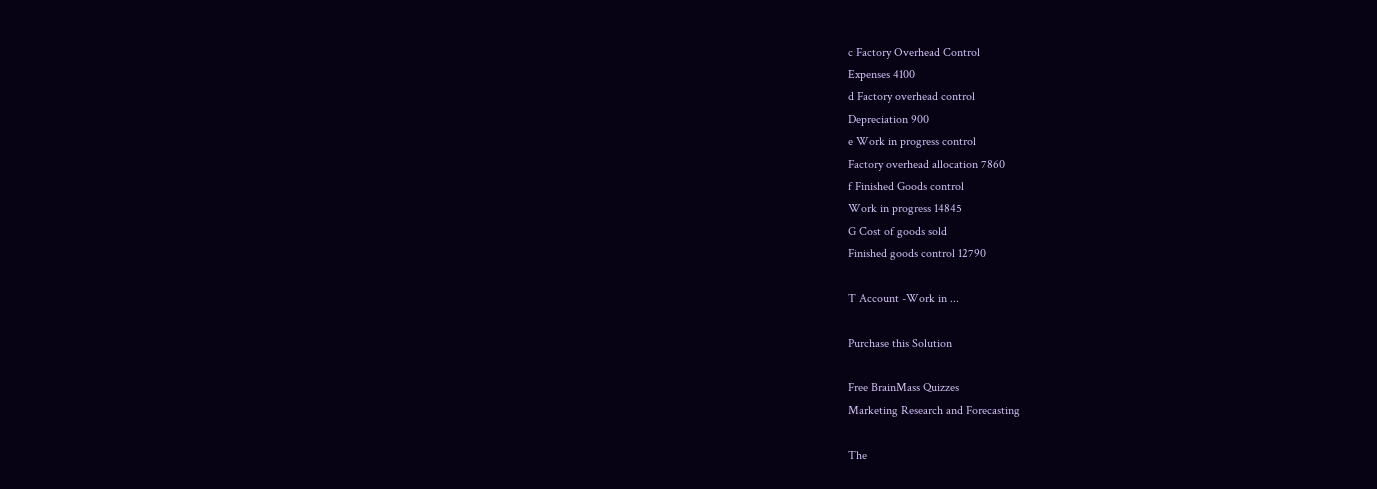c Factory Overhead Control
Expenses 4100
d Factory overhead control
Depreciation 900
e Work in progress control
Factory overhead allocation 7860
f Finished Goods control
Work in progress 14845
G Cost of goods sold
Finished goods control 12790

T Account -Work in ...

Purchase this Solution

Free BrainMass Quizzes
Marketing Research and Forecasting

The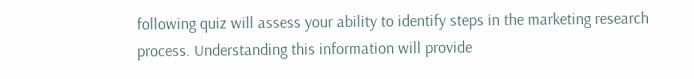following quiz will assess your ability to identify steps in the marketing research process. Understanding this information will provide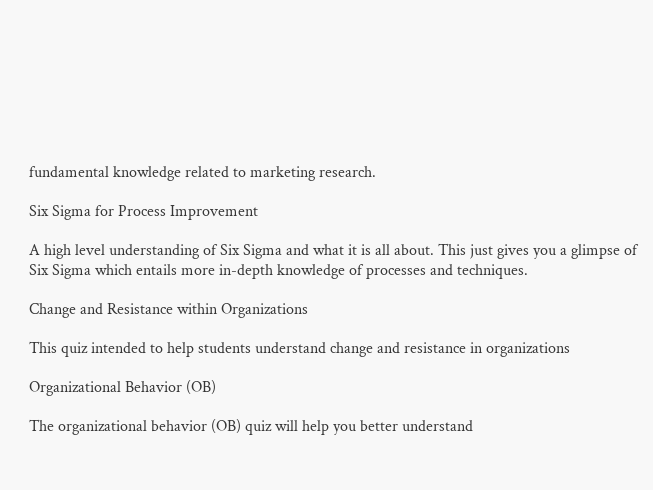fundamental knowledge related to marketing research.

Six Sigma for Process Improvement

A high level understanding of Six Sigma and what it is all about. This just gives you a glimpse of Six Sigma which entails more in-depth knowledge of processes and techniques.

Change and Resistance within Organizations

This quiz intended to help students understand change and resistance in organizations

Organizational Behavior (OB)

The organizational behavior (OB) quiz will help you better understand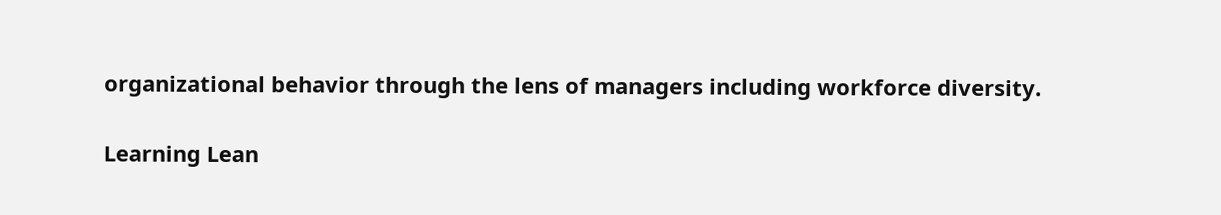organizational behavior through the lens of managers including workforce diversity.

Learning Lean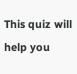This quiz will help you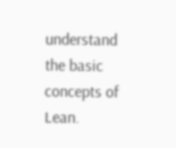understand the basic concepts of Lean.